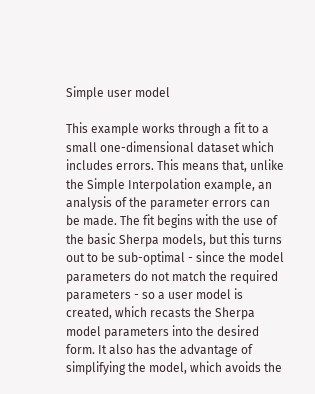Simple user model

This example works through a fit to a small one-dimensional dataset which includes errors. This means that, unlike the Simple Interpolation example, an analysis of the parameter errors can be made. The fit begins with the use of the basic Sherpa models, but this turns out to be sub-optimal - since the model parameters do not match the required parameters - so a user model is created, which recasts the Sherpa model parameters into the desired form. It also has the advantage of simplifying the model, which avoids the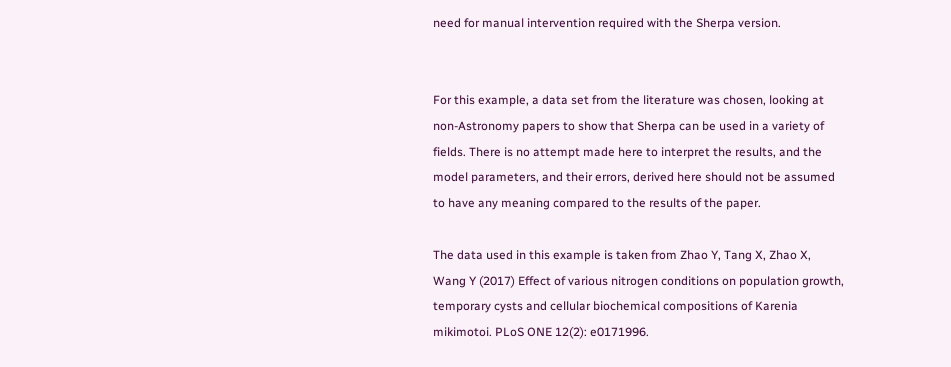need for manual intervention required with the Sherpa version.


For this example, a data set from the literature was chosen, looking at non-Astronomy papers to show that Sherpa can be used in a variety of fields. There is no attempt made here to interpret the results, and the model parameters, and their errors, derived here should not be assumed to have any meaning compared to the results of the paper.

The data used in this example is taken from Zhao Y, Tang X, Zhao X, Wang Y (2017) Effect of various nitrogen conditions on population growth, temporary cysts and cellular biochemical compositions of Karenia mikimotoi. PLoS ONE 12(2): e0171996.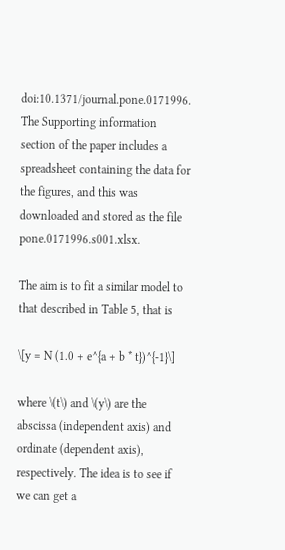doi:10.1371/journal.pone.0171996. The Supporting information section of the paper includes a spreadsheet containing the data for the figures, and this was downloaded and stored as the file pone.0171996.s001.xlsx.

The aim is to fit a similar model to that described in Table 5, that is

\[y = N (1.0 + e^{a + b * t})^{-1}\]

where \(t\) and \(y\) are the abscissa (independent axis) and ordinate (dependent axis), respectively. The idea is to see if we can get a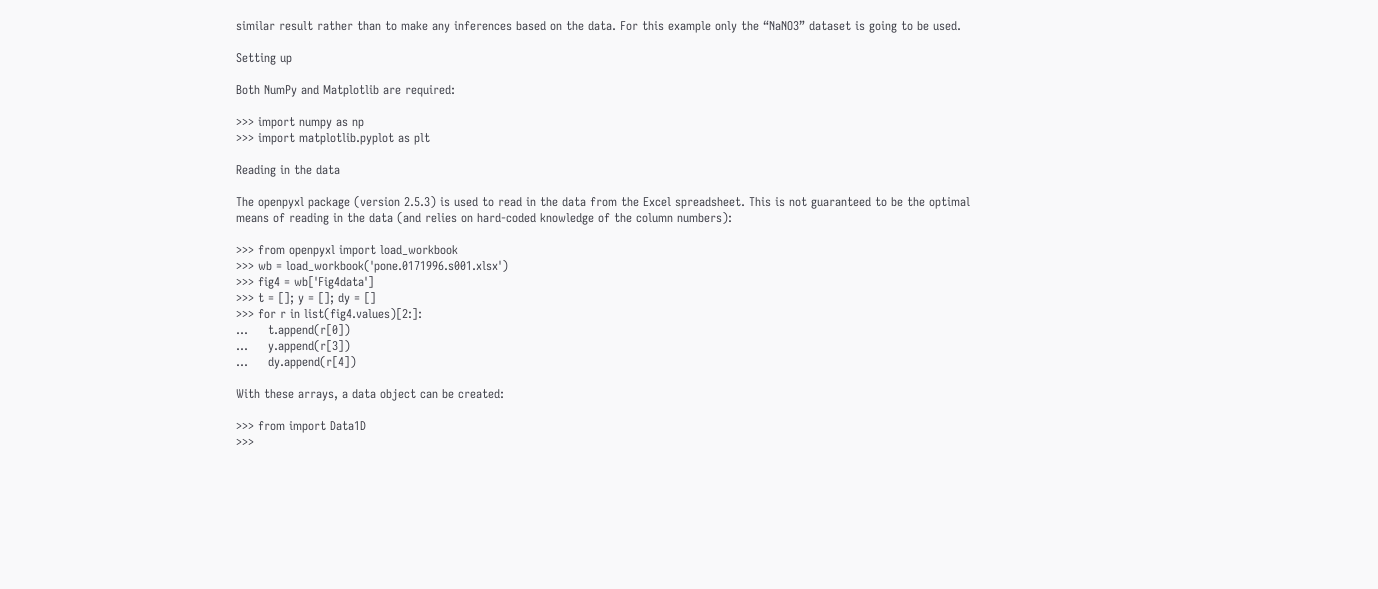similar result rather than to make any inferences based on the data. For this example only the “NaNO3” dataset is going to be used.

Setting up

Both NumPy and Matplotlib are required:

>>> import numpy as np
>>> import matplotlib.pyplot as plt

Reading in the data

The openpyxl package (version 2.5.3) is used to read in the data from the Excel spreadsheet. This is not guaranteed to be the optimal means of reading in the data (and relies on hard-coded knowledge of the column numbers):

>>> from openpyxl import load_workbook
>>> wb = load_workbook('pone.0171996.s001.xlsx')
>>> fig4 = wb['Fig4data']
>>> t = []; y = []; dy = []
>>> for r in list(fig4.values)[2:]:
...     t.append(r[0])
...     y.append(r[3])
...     dy.append(r[4])

With these arrays, a data object can be created:

>>> from import Data1D
>>>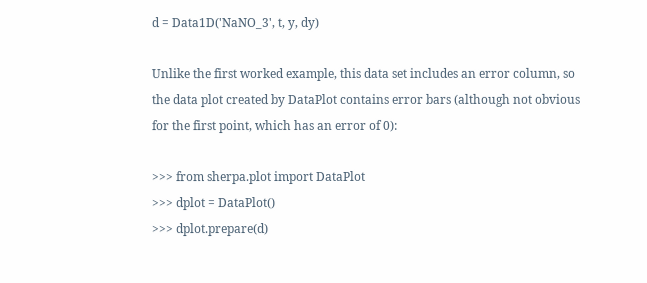d = Data1D('NaNO_3', t, y, dy)

Unlike the first worked example, this data set includes an error column, so the data plot created by DataPlot contains error bars (although not obvious for the first point, which has an error of 0):

>>> from sherpa.plot import DataPlot
>>> dplot = DataPlot()
>>> dplot.prepare(d)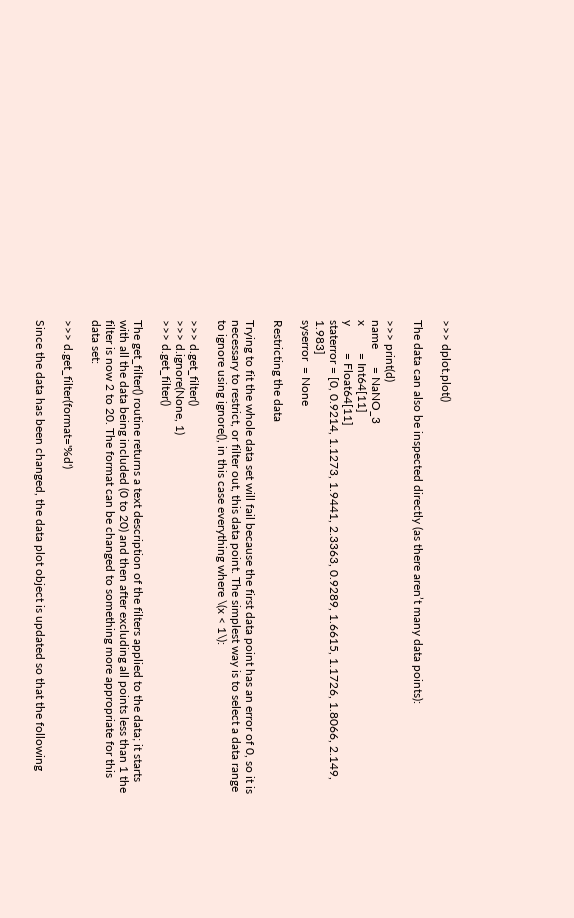>>> dplot.plot()

The data can also be inspected directly (as there aren’t many data points):

>>> print(d)
name      = NaNO_3
x         = Int64[11]
y         = Float64[11]
staterror = [0, 0.9214, 1.1273, 1.9441, 2.3363, 0.9289, 1.6615, 1.1726, 1.8066, 2.149, 1.983]
syserror  = None

Restricting the data

Trying to fit the whole data set will fail because the first data point has an error of 0, so it is necessary to restrict, or filter out, this data point. The simplest way is to select a data range to ignore using ignore(), in this case everything where \(x < 1\):

>>> d.get_filter()
>>> d.ignore(None, 1)
>>> d.get_filter()

The get_filter() routine returns a text description of the filters applied to the data; it starts with all the data being included (0 to 20) and then after excluding all points less than 1 the filter is now 2 to 20. The format can be changed to something more appropriate for this data set:

>>> d.get_filter(format='%d')

Since the data has been changed, the data plot object is updated so that the following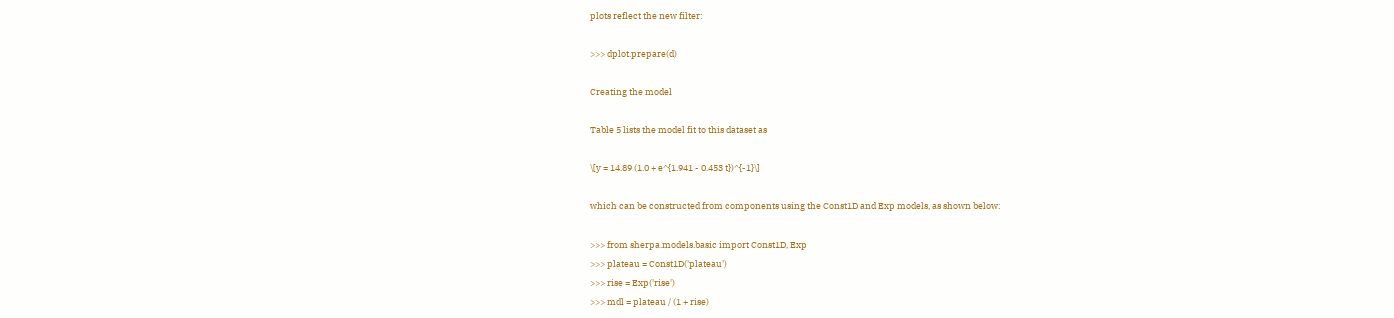plots reflect the new filter:

>>> dplot.prepare(d)

Creating the model

Table 5 lists the model fit to this dataset as

\[y = 14.89 (1.0 + e^{1.941 - 0.453 t})^{-1}\]

which can be constructed from components using the Const1D and Exp models, as shown below:

>>> from sherpa.models.basic import Const1D, Exp
>>> plateau = Const1D('plateau')
>>> rise = Exp('rise')
>>> mdl = plateau / (1 + rise)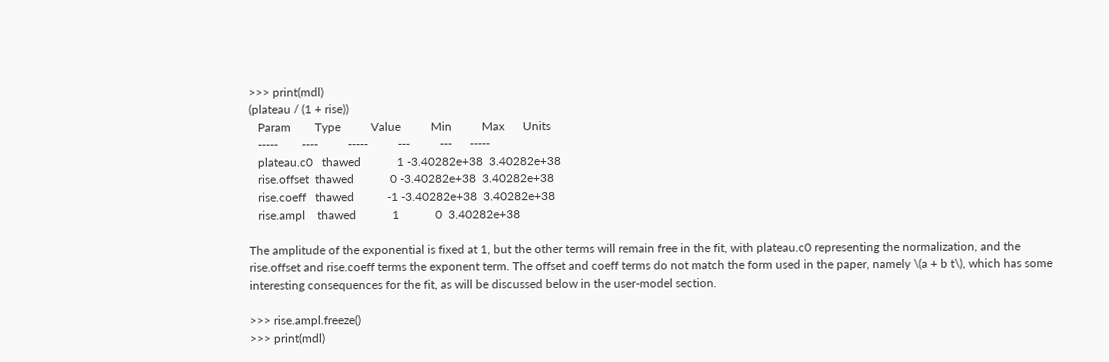>>> print(mdl)
(plateau / (1 + rise))
   Param        Type          Value          Min          Max      Units
   -----        ----          -----          ---          ---      -----
   plateau.c0   thawed            1 -3.40282e+38  3.40282e+38
   rise.offset  thawed            0 -3.40282e+38  3.40282e+38
   rise.coeff   thawed           -1 -3.40282e+38  3.40282e+38
   rise.ampl    thawed            1            0  3.40282e+38

The amplitude of the exponential is fixed at 1, but the other terms will remain free in the fit, with plateau.c0 representing the normalization, and the rise.offset and rise.coeff terms the exponent term. The offset and coeff terms do not match the form used in the paper, namely \(a + b t\), which has some interesting consequences for the fit, as will be discussed below in the user-model section.

>>> rise.ampl.freeze()
>>> print(mdl)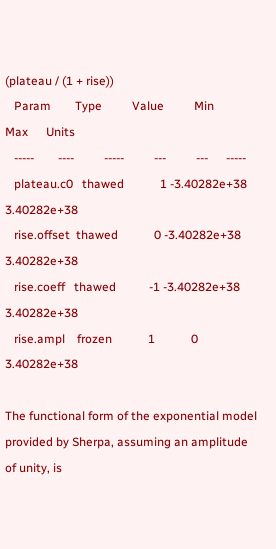(plateau / (1 + rise))
   Param        Type          Value          Min          Max      Units
   -----        ----          -----          ---          ---      -----
   plateau.c0   thawed            1 -3.40282e+38  3.40282e+38
   rise.offset  thawed            0 -3.40282e+38  3.40282e+38
   rise.coeff   thawed           -1 -3.40282e+38  3.40282e+38
   rise.ampl    frozen            1            0  3.40282e+38

The functional form of the exponential model provided by Sherpa, assuming an amplitude of unity, is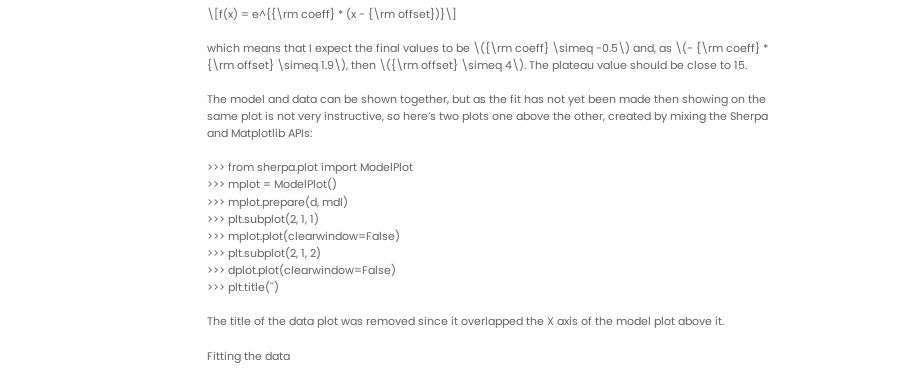\[f(x) = e^{{\rm coeff} * (x - {\rm offset})}\]

which means that I expect the final values to be \({\rm coeff} \simeq -0.5\) and, as \(- {\rm coeff} * {\rm offset} \simeq 1.9\), then \({\rm offset} \simeq 4\). The plateau value should be close to 15.

The model and data can be shown together, but as the fit has not yet been made then showing on the same plot is not very instructive, so here’s two plots one above the other, created by mixing the Sherpa and Matplotlib APIs:

>>> from sherpa.plot import ModelPlot
>>> mplot = ModelPlot()
>>> mplot.prepare(d, mdl)
>>> plt.subplot(2, 1, 1)
>>> mplot.plot(clearwindow=False)
>>> plt.subplot(2, 1, 2)
>>> dplot.plot(clearwindow=False)
>>> plt.title('')

The title of the data plot was removed since it overlapped the X axis of the model plot above it.

Fitting the data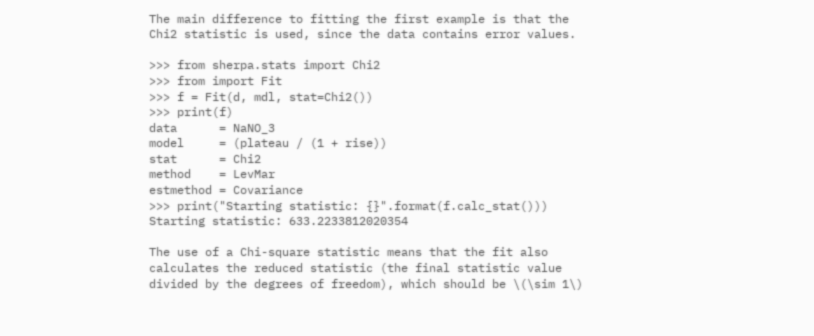The main difference to fitting the first example is that the Chi2 statistic is used, since the data contains error values.

>>> from sherpa.stats import Chi2
>>> from import Fit
>>> f = Fit(d, mdl, stat=Chi2())
>>> print(f)
data      = NaNO_3
model     = (plateau / (1 + rise))
stat      = Chi2
method    = LevMar
estmethod = Covariance
>>> print("Starting statistic: {}".format(f.calc_stat()))
Starting statistic: 633.2233812020354

The use of a Chi-square statistic means that the fit also calculates the reduced statistic (the final statistic value divided by the degrees of freedom), which should be \(\sim 1\)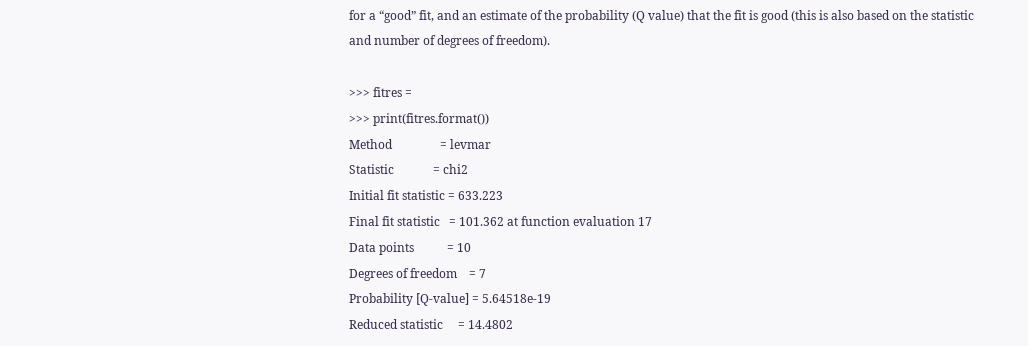for a “good” fit, and an estimate of the probability (Q value) that the fit is good (this is also based on the statistic and number of degrees of freedom).

>>> fitres =
>>> print(fitres.format())
Method                = levmar
Statistic             = chi2
Initial fit statistic = 633.223
Final fit statistic   = 101.362 at function evaluation 17
Data points           = 10
Degrees of freedom    = 7
Probability [Q-value] = 5.64518e-19
Reduced statistic     = 14.4802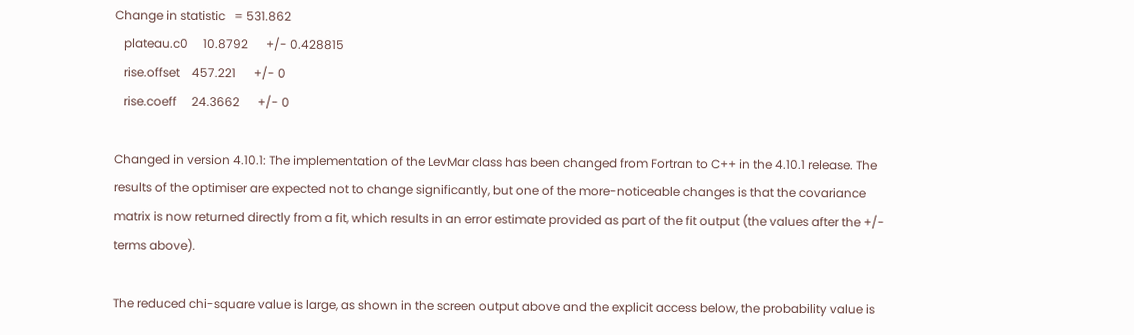Change in statistic   = 531.862
   plateau.c0     10.8792      +/- 0.428815
   rise.offset    457.221      +/- 0
   rise.coeff     24.3662      +/- 0

Changed in version 4.10.1: The implementation of the LevMar class has been changed from Fortran to C++ in the 4.10.1 release. The results of the optimiser are expected not to change significantly, but one of the more-noticeable changes is that the covariance matrix is now returned directly from a fit, which results in an error estimate provided as part of the fit output (the values after the +/- terms above).

The reduced chi-square value is large, as shown in the screen output above and the explicit access below, the probability value is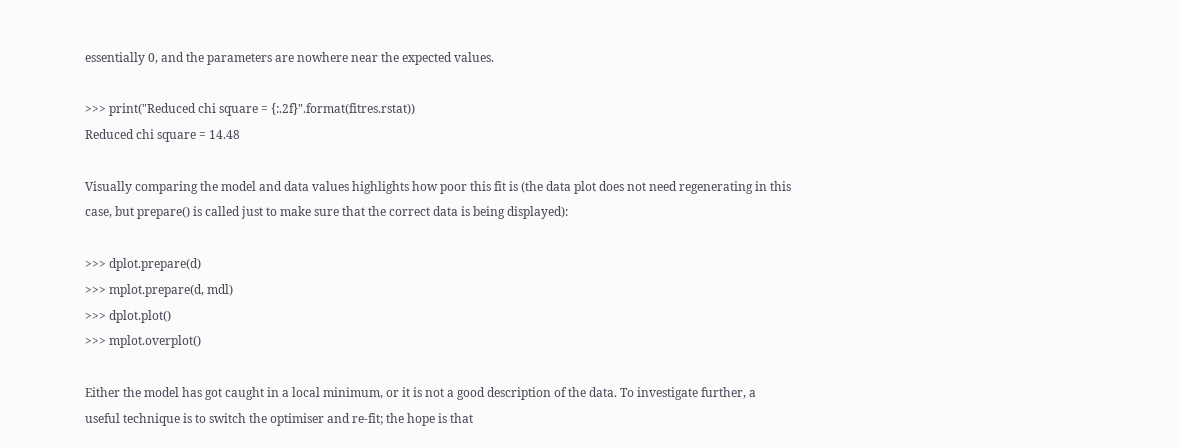essentially 0, and the parameters are nowhere near the expected values.

>>> print("Reduced chi square = {:.2f}".format(fitres.rstat))
Reduced chi square = 14.48

Visually comparing the model and data values highlights how poor this fit is (the data plot does not need regenerating in this case, but prepare() is called just to make sure that the correct data is being displayed):

>>> dplot.prepare(d)
>>> mplot.prepare(d, mdl)
>>> dplot.plot()
>>> mplot.overplot()

Either the model has got caught in a local minimum, or it is not a good description of the data. To investigate further, a useful technique is to switch the optimiser and re-fit; the hope is that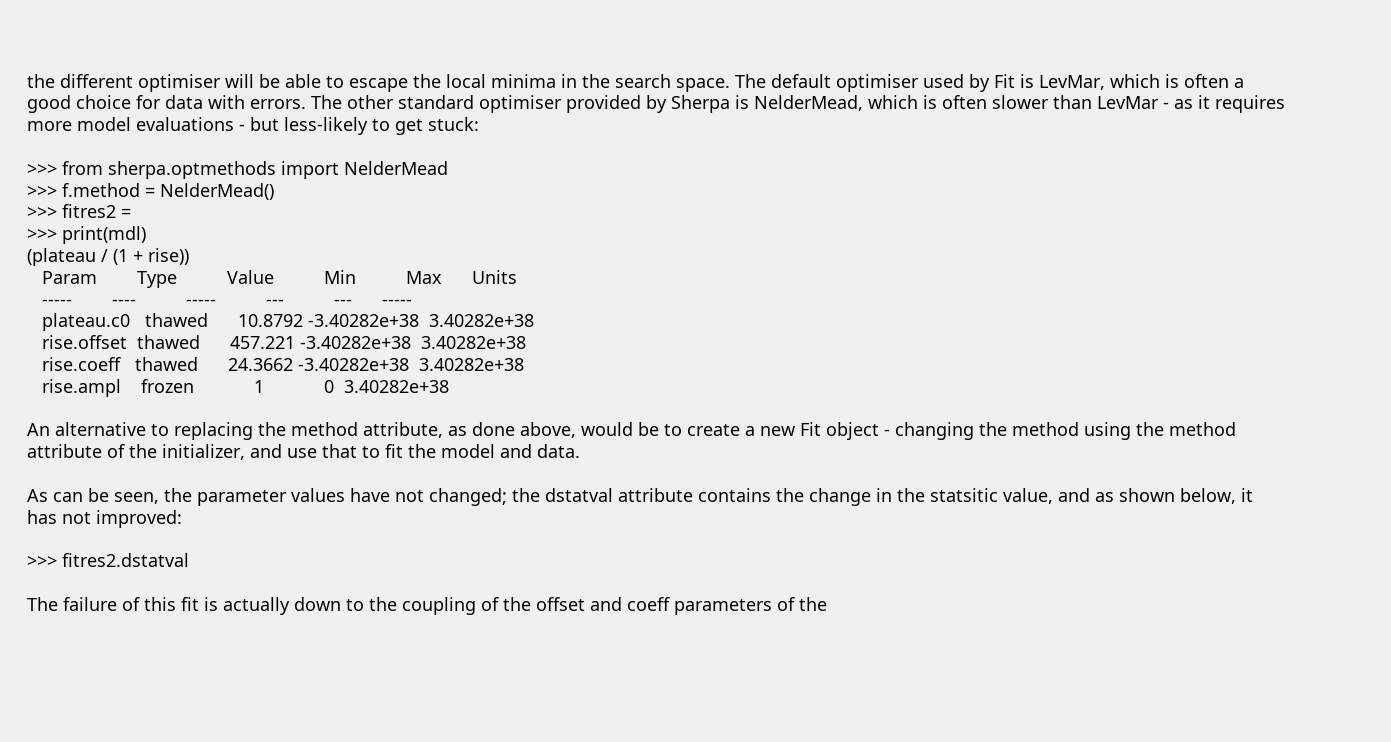the different optimiser will be able to escape the local minima in the search space. The default optimiser used by Fit is LevMar, which is often a good choice for data with errors. The other standard optimiser provided by Sherpa is NelderMead, which is often slower than LevMar - as it requires more model evaluations - but less-likely to get stuck:

>>> from sherpa.optmethods import NelderMead
>>> f.method = NelderMead()
>>> fitres2 =
>>> print(mdl)
(plateau / (1 + rise))
   Param        Type          Value          Min          Max      Units
   -----        ----          -----          ---          ---      -----
   plateau.c0   thawed      10.8792 -3.40282e+38  3.40282e+38
   rise.offset  thawed      457.221 -3.40282e+38  3.40282e+38
   rise.coeff   thawed      24.3662 -3.40282e+38  3.40282e+38
   rise.ampl    frozen            1            0  3.40282e+38

An alternative to replacing the method attribute, as done above, would be to create a new Fit object - changing the method using the method attribute of the initializer, and use that to fit the model and data.

As can be seen, the parameter values have not changed; the dstatval attribute contains the change in the statsitic value, and as shown below, it has not improved:

>>> fitres2.dstatval

The failure of this fit is actually down to the coupling of the offset and coeff parameters of the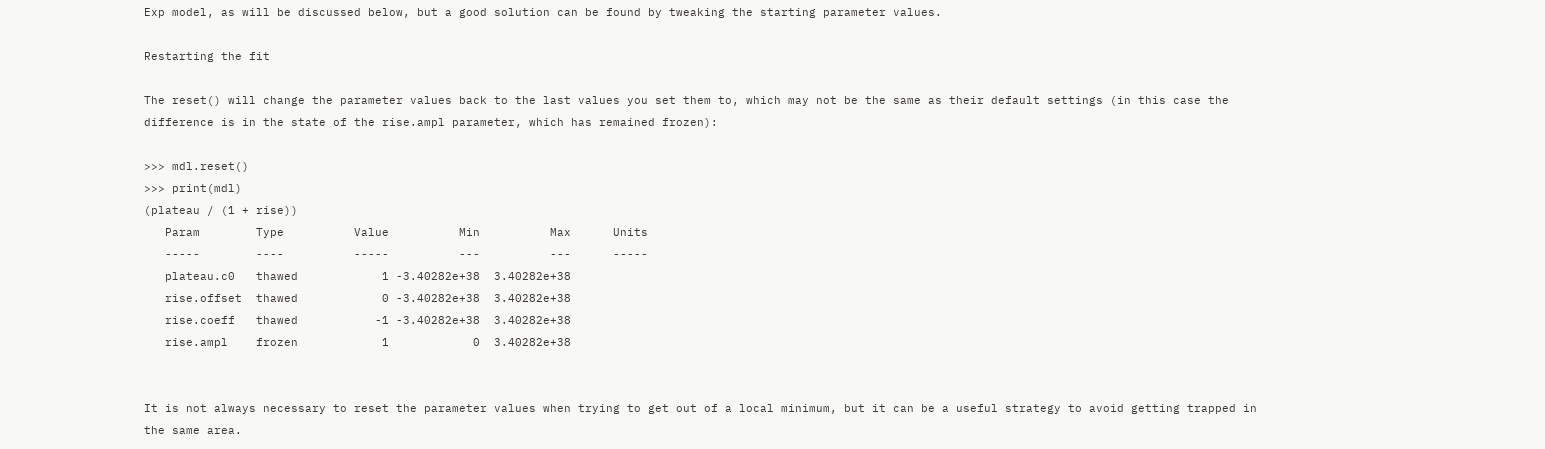Exp model, as will be discussed below, but a good solution can be found by tweaking the starting parameter values.

Restarting the fit

The reset() will change the parameter values back to the last values you set them to, which may not be the same as their default settings (in this case the difference is in the state of the rise.ampl parameter, which has remained frozen):

>>> mdl.reset()
>>> print(mdl)
(plateau / (1 + rise))
   Param        Type          Value          Min          Max      Units
   -----        ----          -----          ---          ---      -----
   plateau.c0   thawed            1 -3.40282e+38  3.40282e+38
   rise.offset  thawed            0 -3.40282e+38  3.40282e+38
   rise.coeff   thawed           -1 -3.40282e+38  3.40282e+38
   rise.ampl    frozen            1            0  3.40282e+38


It is not always necessary to reset the parameter values when trying to get out of a local minimum, but it can be a useful strategy to avoid getting trapped in the same area.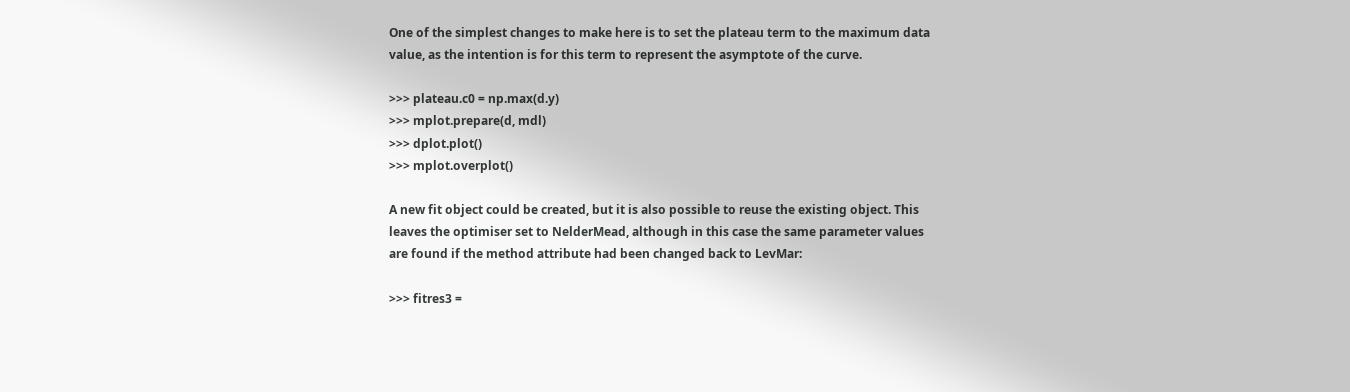One of the simplest changes to make here is to set the plateau term to the maximum data value, as the intention is for this term to represent the asymptote of the curve.

>>> plateau.c0 = np.max(d.y)
>>> mplot.prepare(d, mdl)
>>> dplot.plot()
>>> mplot.overplot()

A new fit object could be created, but it is also possible to reuse the existing object. This leaves the optimiser set to NelderMead, although in this case the same parameter values are found if the method attribute had been changed back to LevMar:

>>> fitres3 =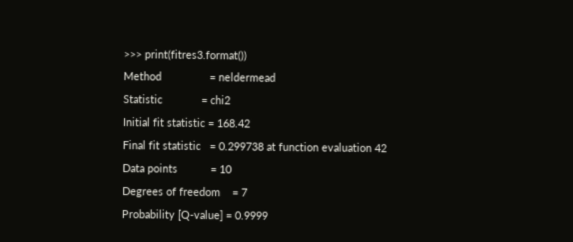>>> print(fitres3.format())
Method                = neldermead
Statistic             = chi2
Initial fit statistic = 168.42
Final fit statistic   = 0.299738 at function evaluation 42
Data points           = 10
Degrees of freedom    = 7
Probability [Q-value] = 0.9999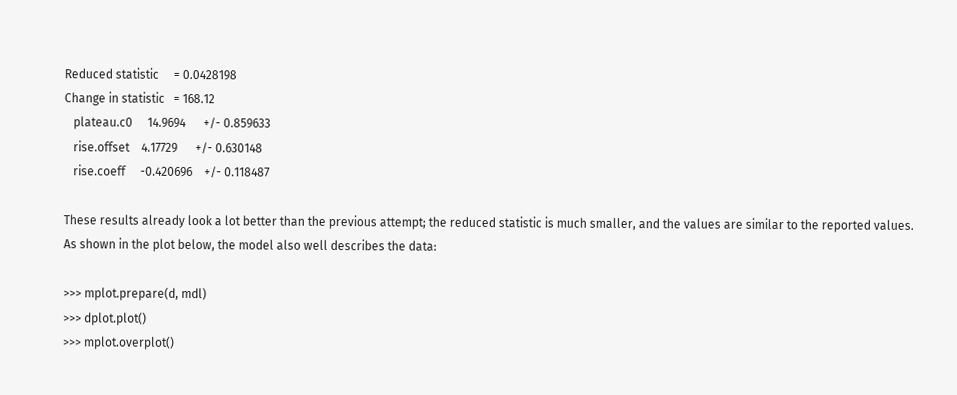Reduced statistic     = 0.0428198
Change in statistic   = 168.12
   plateau.c0     14.9694      +/- 0.859633
   rise.offset    4.17729      +/- 0.630148
   rise.coeff     -0.420696    +/- 0.118487

These results already look a lot better than the previous attempt; the reduced statistic is much smaller, and the values are similar to the reported values. As shown in the plot below, the model also well describes the data:

>>> mplot.prepare(d, mdl)
>>> dplot.plot()
>>> mplot.overplot()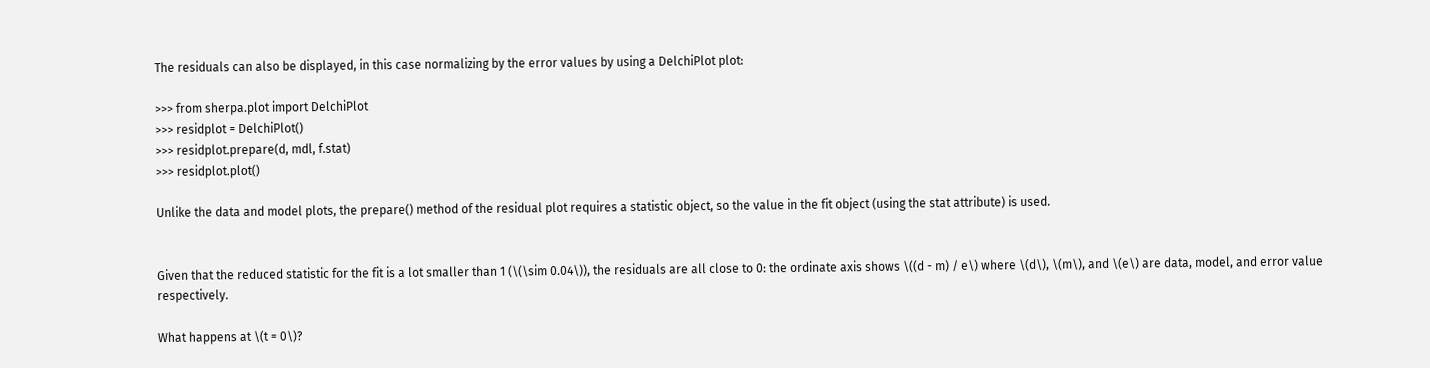The residuals can also be displayed, in this case normalizing by the error values by using a DelchiPlot plot:

>>> from sherpa.plot import DelchiPlot
>>> residplot = DelchiPlot()
>>> residplot.prepare(d, mdl, f.stat)
>>> residplot.plot()

Unlike the data and model plots, the prepare() method of the residual plot requires a statistic object, so the value in the fit object (using the stat attribute) is used.


Given that the reduced statistic for the fit is a lot smaller than 1 (\(\sim 0.04\)), the residuals are all close to 0: the ordinate axis shows \((d - m) / e\) where \(d\), \(m\), and \(e\) are data, model, and error value respectively.

What happens at \(t = 0\)?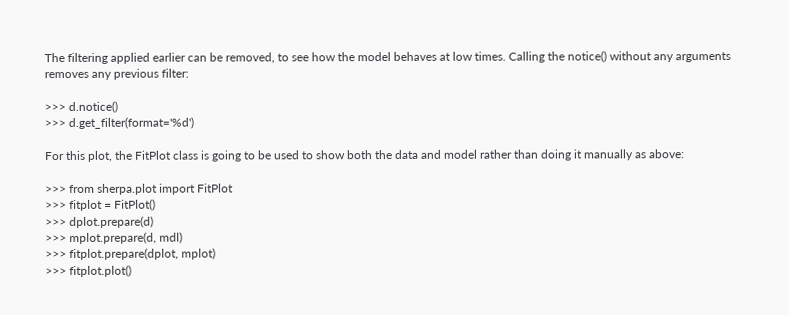The filtering applied earlier can be removed, to see how the model behaves at low times. Calling the notice() without any arguments removes any previous filter:

>>> d.notice()
>>> d.get_filter(format='%d')

For this plot, the FitPlot class is going to be used to show both the data and model rather than doing it manually as above:

>>> from sherpa.plot import FitPlot
>>> fitplot = FitPlot()
>>> dplot.prepare(d)
>>> mplot.prepare(d, mdl)
>>> fitplot.prepare(dplot, mplot)
>>> fitplot.plot()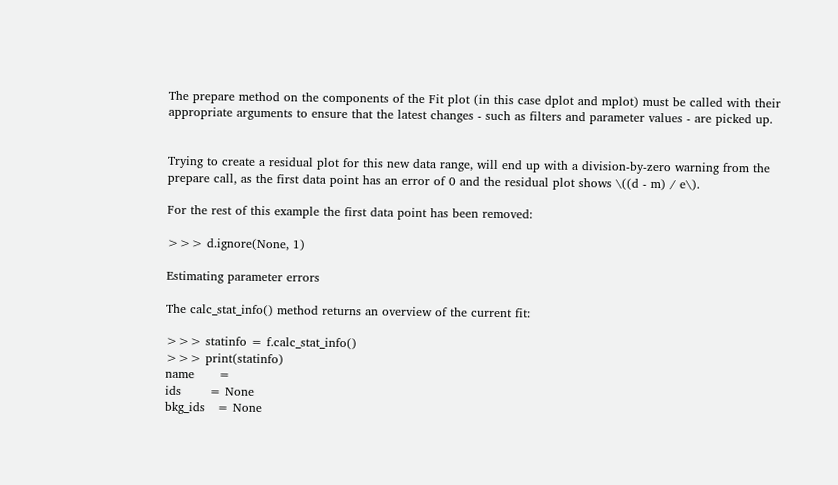The prepare method on the components of the Fit plot (in this case dplot and mplot) must be called with their appropriate arguments to ensure that the latest changes - such as filters and parameter values - are picked up.


Trying to create a residual plot for this new data range, will end up with a division-by-zero warning from the prepare call, as the first data point has an error of 0 and the residual plot shows \((d - m) / e\).

For the rest of this example the first data point has been removed:

>>> d.ignore(None, 1)

Estimating parameter errors

The calc_stat_info() method returns an overview of the current fit:

>>> statinfo = f.calc_stat_info()
>>> print(statinfo)
name      =
ids       = None
bkg_ids   = None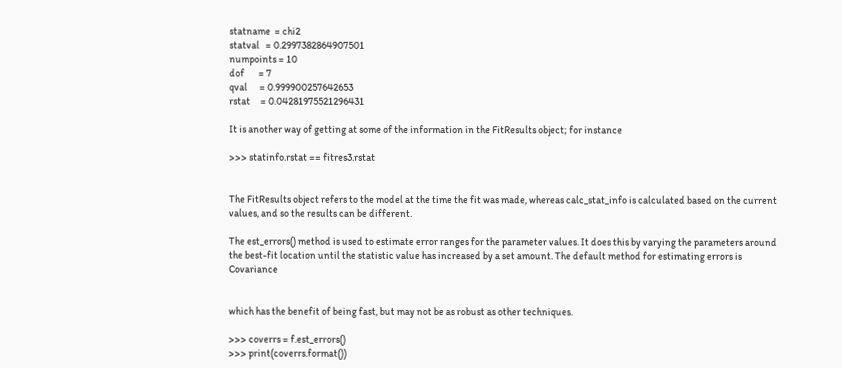statname  = chi2
statval   = 0.2997382864907501
numpoints = 10
dof       = 7
qval      = 0.999900257642653
rstat     = 0.04281975521296431

It is another way of getting at some of the information in the FitResults object; for instance

>>> statinfo.rstat == fitres3.rstat


The FitResults object refers to the model at the time the fit was made, whereas calc_stat_info is calculated based on the current values, and so the results can be different.

The est_errors() method is used to estimate error ranges for the parameter values. It does this by varying the parameters around the best-fit location until the statistic value has increased by a set amount. The default method for estimating errors is Covariance


which has the benefit of being fast, but may not be as robust as other techniques.

>>> coverrs = f.est_errors()
>>> print(coverrs.format())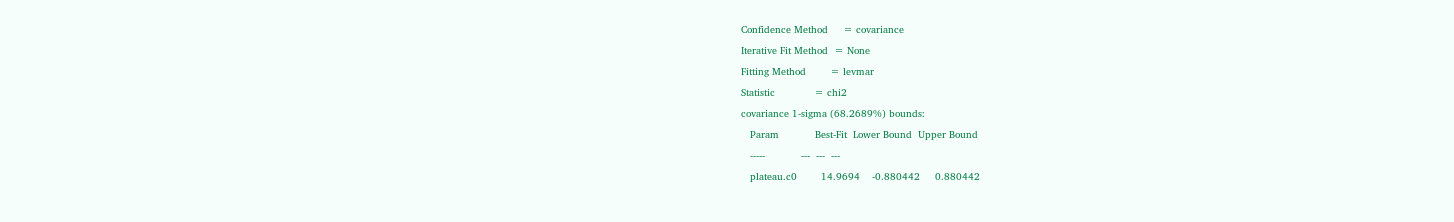Confidence Method     = covariance
Iterative Fit Method  = None
Fitting Method        = levmar
Statistic             = chi2
covariance 1-sigma (68.2689%) bounds:
   Param            Best-Fit  Lower Bound  Upper Bound
   -----            ---  ---  ---
   plateau.c0        14.9694    -0.880442     0.880442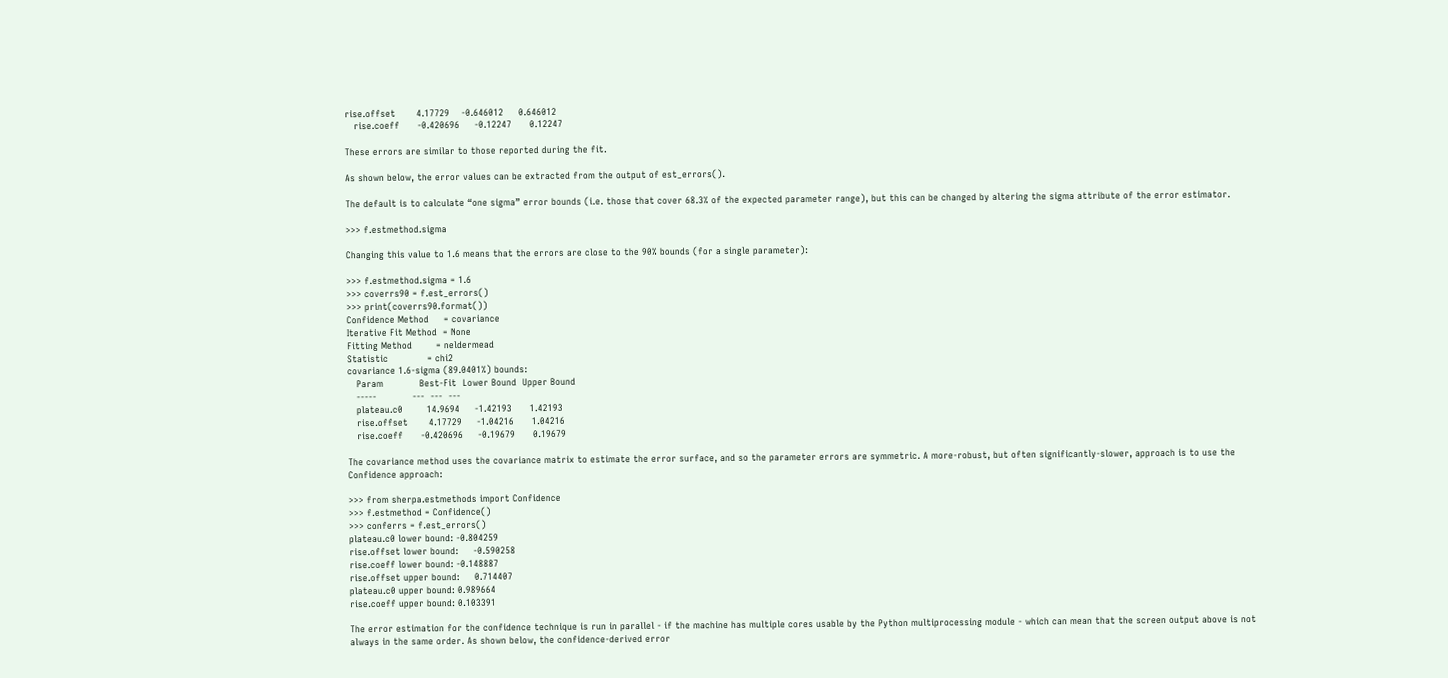rise.offset       4.17729    -0.646012     0.646012
   rise.coeff      -0.420696     -0.12247      0.12247

These errors are similar to those reported during the fit.

As shown below, the error values can be extracted from the output of est_errors().

The default is to calculate “one sigma” error bounds (i.e. those that cover 68.3% of the expected parameter range), but this can be changed by altering the sigma attribute of the error estimator.

>>> f.estmethod.sigma

Changing this value to 1.6 means that the errors are close to the 90% bounds (for a single parameter):

>>> f.estmethod.sigma = 1.6
>>> coverrs90 = f.est_errors()
>>> print(coverrs90.format())
Confidence Method     = covariance
Iterative Fit Method  = None
Fitting Method        = neldermead
Statistic             = chi2
covariance 1.6-sigma (89.0401%) bounds:
   Param            Best-Fit  Lower Bound  Upper Bound
   -----            ---  ---  ---
   plateau.c0        14.9694     -1.42193      1.42193
   rise.offset       4.17729     -1.04216      1.04216
   rise.coeff      -0.420696     -0.19679      0.19679

The covariance method uses the covariance matrix to estimate the error surface, and so the parameter errors are symmetric. A more-robust, but often significantly-slower, approach is to use the Confidence approach:

>>> from sherpa.estmethods import Confidence
>>> f.estmethod = Confidence()
>>> conferrs = f.est_errors()
plateau.c0 lower bound: -0.804259
rise.offset lower bound:     -0.590258
rise.coeff lower bound: -0.148887
rise.offset upper bound:     0.714407
plateau.c0 upper bound: 0.989664
rise.coeff upper bound: 0.103391

The error estimation for the confidence technique is run in parallel - if the machine has multiple cores usable by the Python multiprocessing module - which can mean that the screen output above is not always in the same order. As shown below, the confidence-derived error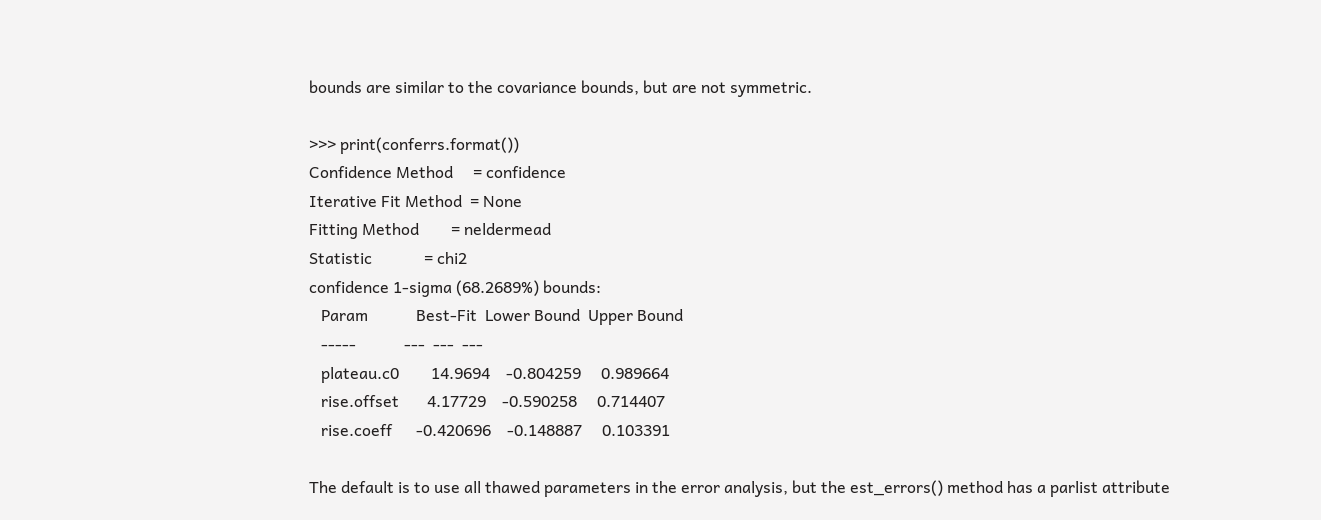bounds are similar to the covariance bounds, but are not symmetric.

>>> print(conferrs.format())
Confidence Method     = confidence
Iterative Fit Method  = None
Fitting Method        = neldermead
Statistic             = chi2
confidence 1-sigma (68.2689%) bounds:
   Param            Best-Fit  Lower Bound  Upper Bound
   -----            ---  ---  ---
   plateau.c0        14.9694    -0.804259     0.989664
   rise.offset       4.17729    -0.590258     0.714407
   rise.coeff      -0.420696    -0.148887     0.103391

The default is to use all thawed parameters in the error analysis, but the est_errors() method has a parlist attribute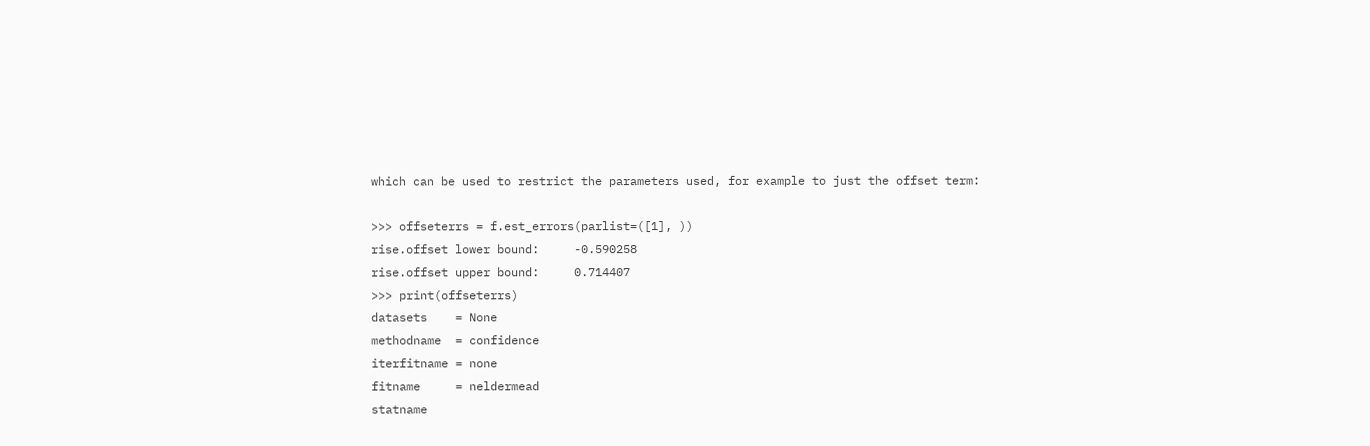which can be used to restrict the parameters used, for example to just the offset term:

>>> offseterrs = f.est_errors(parlist=([1], ))
rise.offset lower bound:     -0.590258
rise.offset upper bound:     0.714407
>>> print(offseterrs)
datasets    = None
methodname  = confidence
iterfitname = none
fitname     = neldermead
statname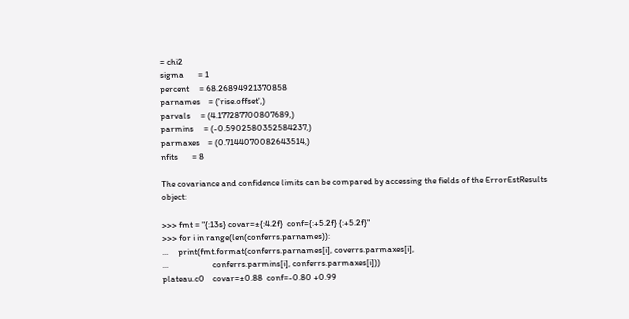= chi2
sigma       = 1
percent     = 68.26894921370858
parnames    = ('rise.offset',)
parvals     = (4.177287700807689,)
parmins     = (-0.5902580352584237,)
parmaxes    = (0.7144070082643514,)
nfits       = 8

The covariance and confidence limits can be compared by accessing the fields of the ErrorEstResults object:

>>> fmt = "{:13s} covar=±{:4.2f}  conf={:+5.2f} {:+5.2f}"
>>> for i in range(len(conferrs.parnames)):
...     print(fmt.format(conferrs.parnames[i], coverrs.parmaxes[i],
...                      conferrs.parmins[i], conferrs.parmaxes[i]))
plateau.c0    covar=±0.88  conf=-0.80 +0.99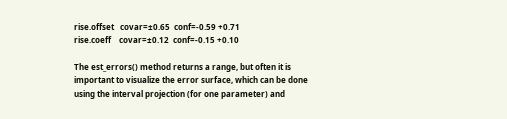rise.offset   covar=±0.65  conf=-0.59 +0.71
rise.coeff    covar=±0.12  conf=-0.15 +0.10

The est_errors() method returns a range, but often it is important to visualize the error surface, which can be done using the interval projection (for one parameter) and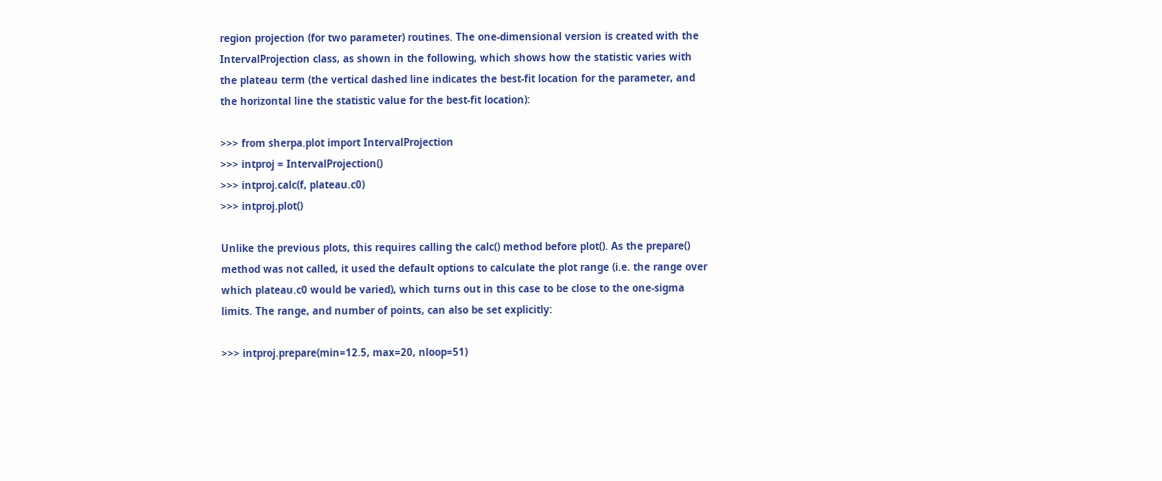region projection (for two parameter) routines. The one-dimensional version is created with the IntervalProjection class, as shown in the following, which shows how the statistic varies with the plateau term (the vertical dashed line indicates the best-fit location for the parameter, and the horizontal line the statistic value for the best-fit location):

>>> from sherpa.plot import IntervalProjection
>>> intproj = IntervalProjection()
>>> intproj.calc(f, plateau.c0)
>>> intproj.plot()

Unlike the previous plots, this requires calling the calc() method before plot(). As the prepare() method was not called, it used the default options to calculate the plot range (i.e. the range over which plateau.c0 would be varied), which turns out in this case to be close to the one-sigma limits. The range, and number of points, can also be set explicitly:

>>> intproj.prepare(min=12.5, max=20, nloop=51)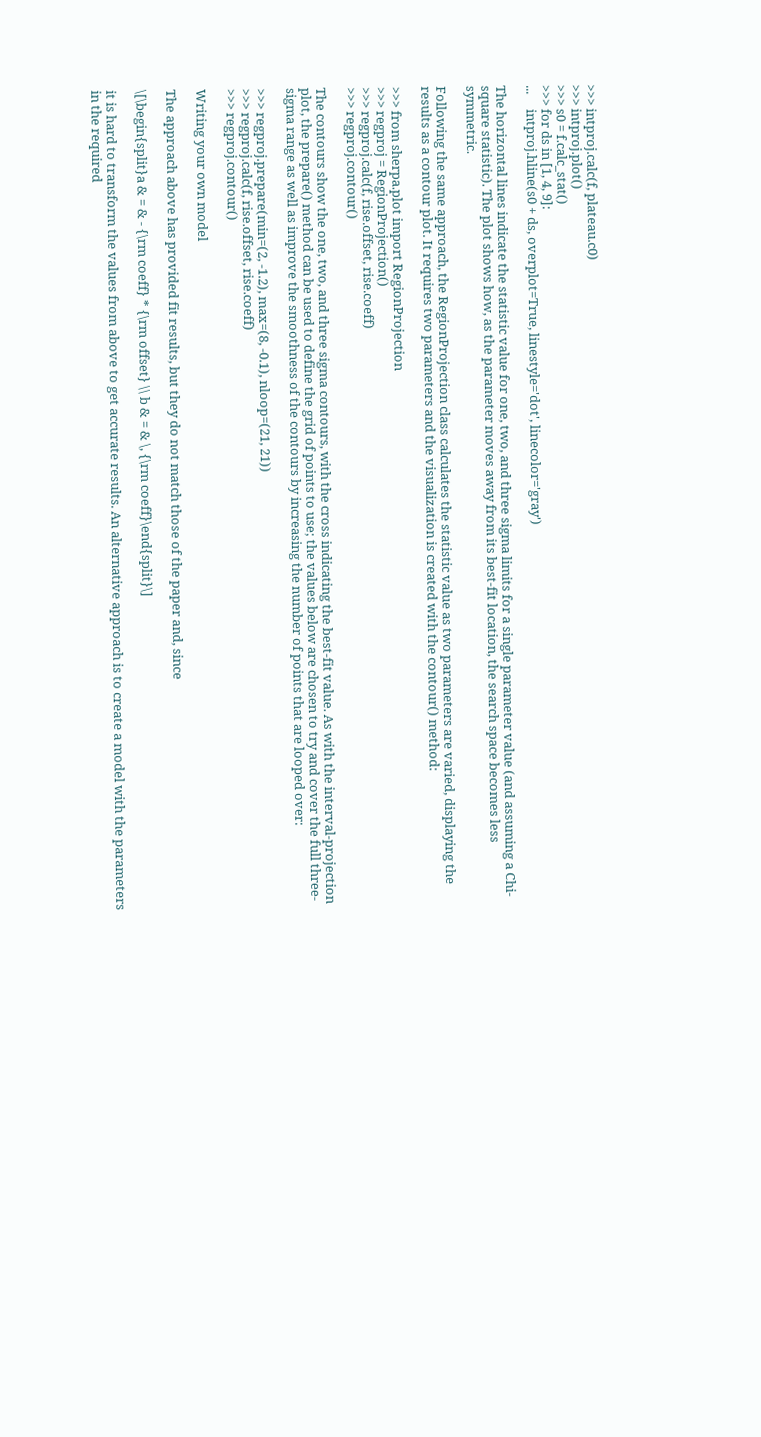>>> intproj.calc(f, plateau.c0)
>>> intproj.plot()
>>> s0 = f.calc_stat()
>>> for ds in [1, 4, 9]:
...     intproj.hline(s0 + ds, overplot=True, linestyle='dot', linecolor='gray')

The horizontal lines indicate the statistic value for one, two, and three sigma limits for a single parameter value (and assuming a Chi-square statistic). The plot shows how, as the parameter moves away from its best-fit location, the search space becomes less symmetric.

Following the same approach, the RegionProjection class calculates the statistic value as two parameters are varied, displaying the results as a contour plot. It requires two parameters and the visualization is created with the contour() method:

>>> from sherpa.plot import RegionProjection
>>> regproj = RegionProjection()
>>> regproj.calc(f, rise.offset, rise.coeff)
>>> regproj.contour()

The contours show the one, two, and three sigma contours, with the cross indicating the best-fit value. As with the interval-projection plot, the prepare() method can be used to define the grid of points to use; the values below are chosen to try and cover the full three-sigma range as well as improve the smoothness of the contours by increasing the number of points that are looped over:

>>> regproj.prepare(min=(2, -1.2), max=(8, -0.1), nloop=(21, 21))
>>> regproj.calc(f, rise.offset, rise.coeff)
>>> regproj.contour()

Writing your own model

The approach above has provided fit results, but they do not match those of the paper and, since

\[\begin{split}a & = & - {\rm coeff} * {\rm offset} \\ b & = & \, {\rm coeff}\end{split}\]

it is hard to transform the values from above to get accurate results. An alternative approach is to create a model with the parameters in the required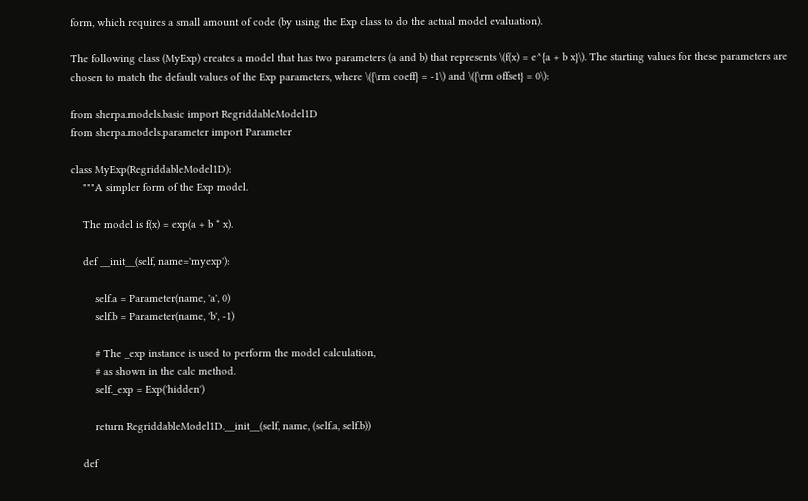form, which requires a small amount of code (by using the Exp class to do the actual model evaluation).

The following class (MyExp) creates a model that has two parameters (a and b) that represents \(f(x) = e^{a + b x}\). The starting values for these parameters are chosen to match the default values of the Exp parameters, where \({\rm coeff} = -1\) and \({\rm offset} = 0\):

from sherpa.models.basic import RegriddableModel1D
from sherpa.models.parameter import Parameter

class MyExp(RegriddableModel1D):
    """A simpler form of the Exp model.

    The model is f(x) = exp(a + b * x).

    def __init__(self, name='myexp'):

        self.a = Parameter(name, 'a', 0)
        self.b = Parameter(name, 'b', -1)

        # The _exp instance is used to perform the model calculation,
        # as shown in the calc method.
        self._exp = Exp('hidden')

        return RegriddableModel1D.__init__(self, name, (self.a, self.b))

    def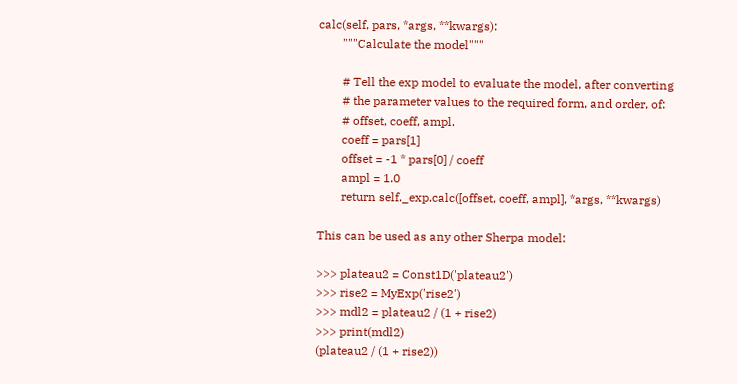calc(self, pars, *args, **kwargs):
        """Calculate the model"""

        # Tell the exp model to evaluate the model, after converting
        # the parameter values to the required form, and order, of:
        # offset, coeff, ampl.
        coeff = pars[1]
        offset = -1 * pars[0] / coeff
        ampl = 1.0
        return self._exp.calc([offset, coeff, ampl], *args, **kwargs)

This can be used as any other Sherpa model:

>>> plateau2 = Const1D('plateau2')
>>> rise2 = MyExp('rise2')
>>> mdl2 = plateau2 / (1 + rise2)
>>> print(mdl2)
(plateau2 / (1 + rise2))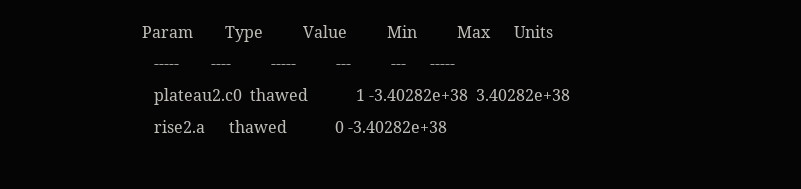Param        Type          Value          Min          Max      Units
   -----        ----          -----          ---          ---      -----
   plateau2.c0  thawed            1 -3.40282e+38  3.40282e+38
   rise2.a      thawed            0 -3.40282e+38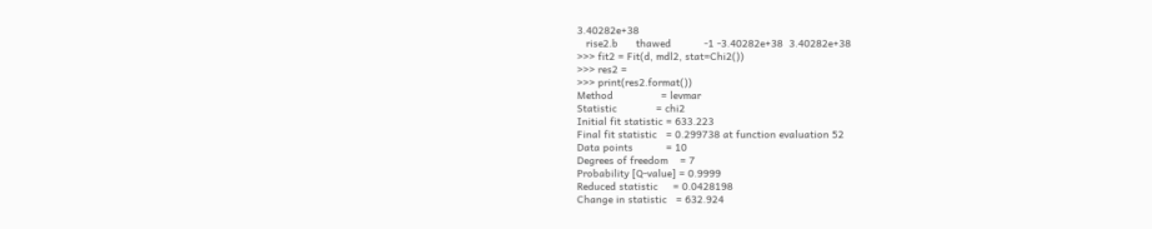3.40282e+38
   rise2.b      thawed           -1 -3.40282e+38  3.40282e+38
>>> fit2 = Fit(d, mdl2, stat=Chi2())
>>> res2 =
>>> print(res2.format())
Method                = levmar
Statistic             = chi2
Initial fit statistic = 633.223
Final fit statistic   = 0.299738 at function evaluation 52
Data points           = 10
Degrees of freedom    = 7
Probability [Q-value] = 0.9999
Reduced statistic     = 0.0428198
Change in statistic   = 632.924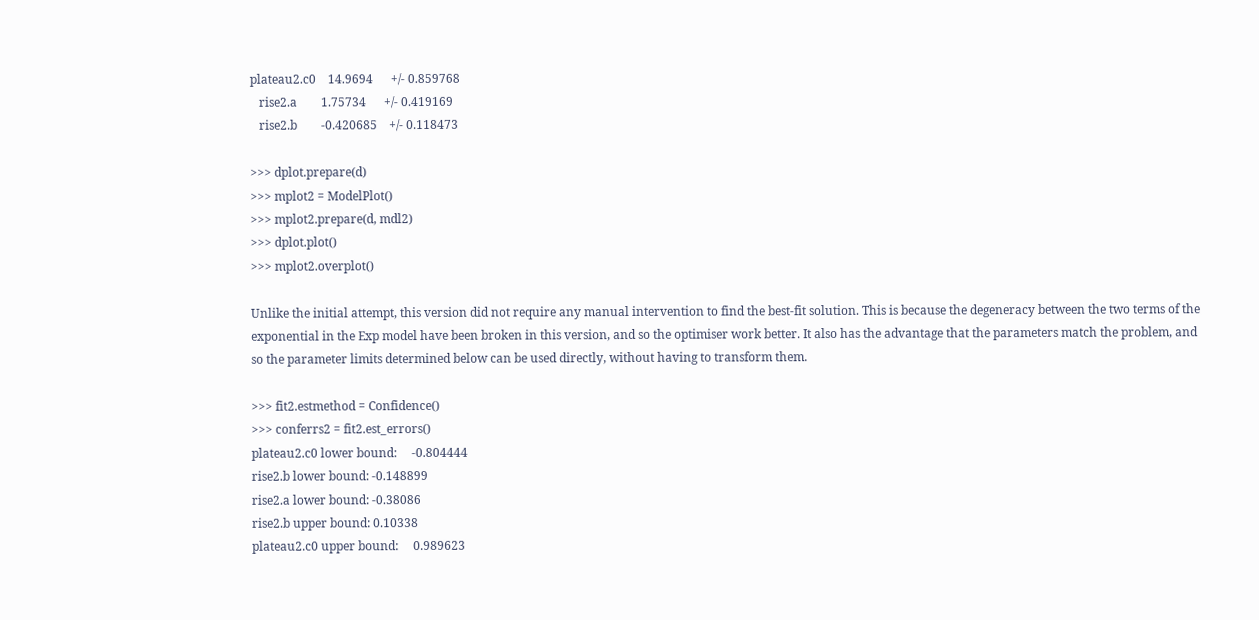plateau2.c0    14.9694      +/- 0.859768
   rise2.a        1.75734      +/- 0.419169
   rise2.b        -0.420685    +/- 0.118473

>>> dplot.prepare(d)
>>> mplot2 = ModelPlot()
>>> mplot2.prepare(d, mdl2)
>>> dplot.plot()
>>> mplot2.overplot()

Unlike the initial attempt, this version did not require any manual intervention to find the best-fit solution. This is because the degeneracy between the two terms of the exponential in the Exp model have been broken in this version, and so the optimiser work better. It also has the advantage that the parameters match the problem, and so the parameter limits determined below can be used directly, without having to transform them.

>>> fit2.estmethod = Confidence()
>>> conferrs2 = fit2.est_errors()
plateau2.c0 lower bound:     -0.804444
rise2.b lower bound: -0.148899
rise2.a lower bound: -0.38086
rise2.b upper bound: 0.10338
plateau2.c0 upper bound:     0.989623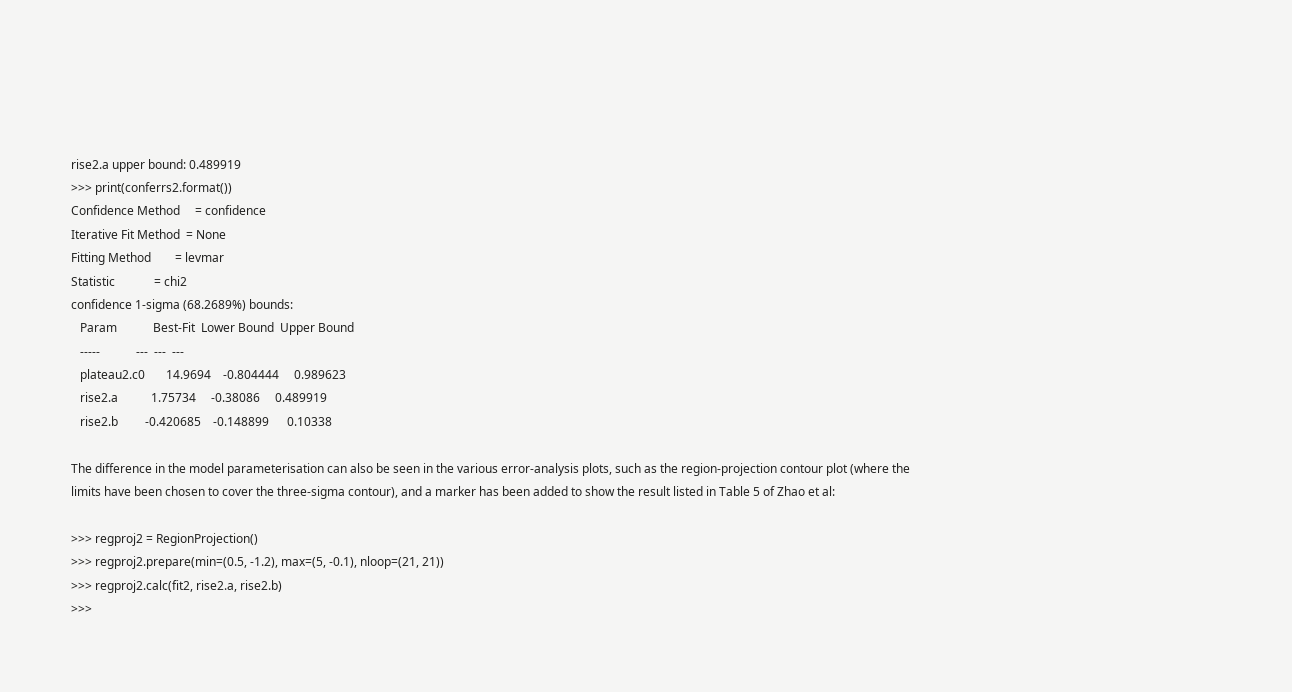rise2.a upper bound: 0.489919
>>> print(conferrs2.format())
Confidence Method     = confidence
Iterative Fit Method  = None
Fitting Method        = levmar
Statistic             = chi2
confidence 1-sigma (68.2689%) bounds:
   Param            Best-Fit  Lower Bound  Upper Bound
   -----            ---  ---  ---
   plateau2.c0       14.9694    -0.804444     0.989623
   rise2.a           1.75734     -0.38086     0.489919
   rise2.b         -0.420685    -0.148899      0.10338

The difference in the model parameterisation can also be seen in the various error-analysis plots, such as the region-projection contour plot (where the limits have been chosen to cover the three-sigma contour), and a marker has been added to show the result listed in Table 5 of Zhao et al:

>>> regproj2 = RegionProjection()
>>> regproj2.prepare(min=(0.5, -1.2), max=(5, -0.1), nloop=(21, 21))
>>> regproj2.calc(fit2, rise2.a, rise2.b)
>>>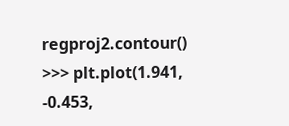regproj2.contour()
>>> plt.plot(1.941, -0.453,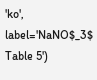'ko', label='NaNO$_3$ Table 5')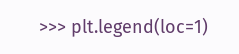>>> plt.legend(loc=1)